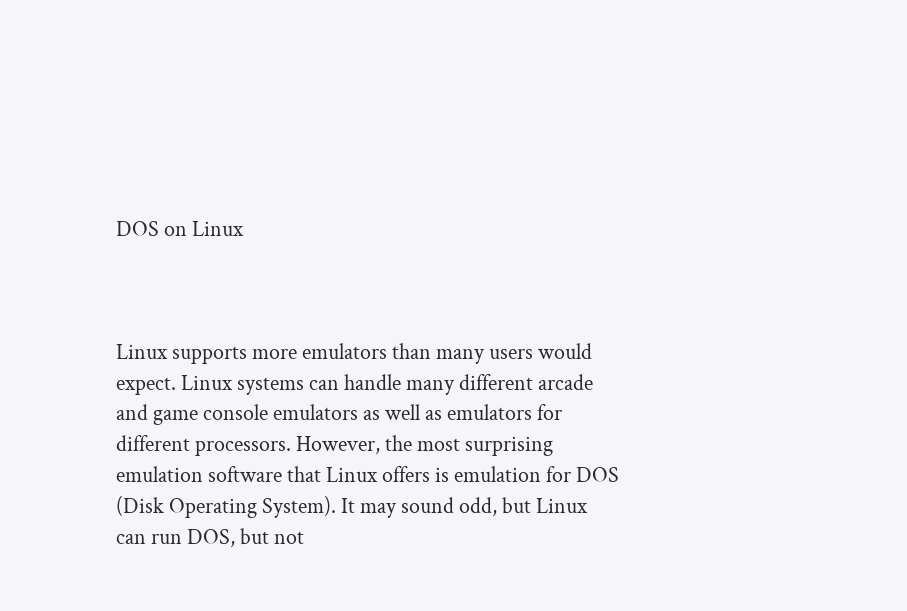DOS on Linux



Linux supports more emulators than many users would expect. Linux systems can handle many different arcade and game console emulators as well as emulators for different processors. However, the most surprising emulation software that Linux offers is emulation for DOS (Disk Operating System). It may sound odd, but Linux can run DOS, but not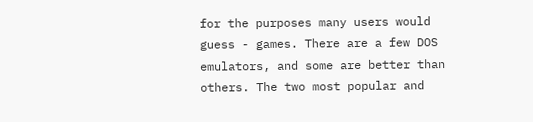for the purposes many users would guess - games. There are a few DOS emulators, and some are better than others. The two most popular and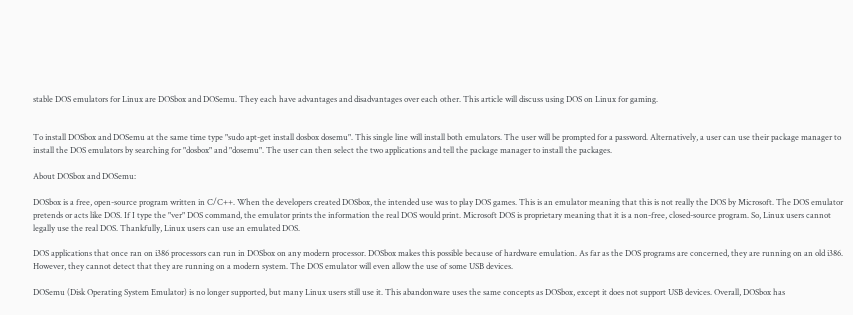stable DOS emulators for Linux are DOSbox and DOSemu. They each have advantages and disadvantages over each other. This article will discuss using DOS on Linux for gaming.


To install DOSbox and DOSemu at the same time type "sudo apt-get install dosbox dosemu". This single line will install both emulators. The user will be prompted for a password. Alternatively, a user can use their package manager to install the DOS emulators by searching for "dosbox" and "dosemu". The user can then select the two applications and tell the package manager to install the packages.

About DOSbox and DOSemu:

DOSbox is a free, open-source program written in C/C++. When the developers created DOSbox, the intended use was to play DOS games. This is an emulator meaning that this is not really the DOS by Microsoft. The DOS emulator pretends or acts like DOS. If I type the "ver" DOS command, the emulator prints the information the real DOS would print. Microsoft DOS is proprietary meaning that it is a non-free, closed-source program. So, Linux users cannot legally use the real DOS. Thankfully, Linux users can use an emulated DOS.

DOS applications that once ran on i386 processors can run in DOSbox on any modern processor. DOSbox makes this possible because of hardware emulation. As far as the DOS programs are concerned, they are running on an old i386. However, they cannot detect that they are running on a modern system. The DOS emulator will even allow the use of some USB devices.

DOSemu (Disk Operating System Emulator) is no longer supported, but many Linux users still use it. This abandonware uses the same concepts as DOSbox, except it does not support USB devices. Overall, DOSbox has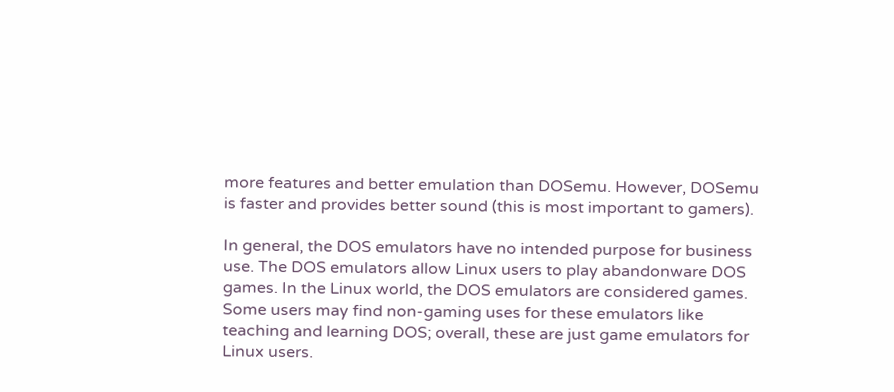more features and better emulation than DOSemu. However, DOSemu is faster and provides better sound (this is most important to gamers).

In general, the DOS emulators have no intended purpose for business use. The DOS emulators allow Linux users to play abandonware DOS games. In the Linux world, the DOS emulators are considered games. Some users may find non-gaming uses for these emulators like teaching and learning DOS; overall, these are just game emulators for Linux users.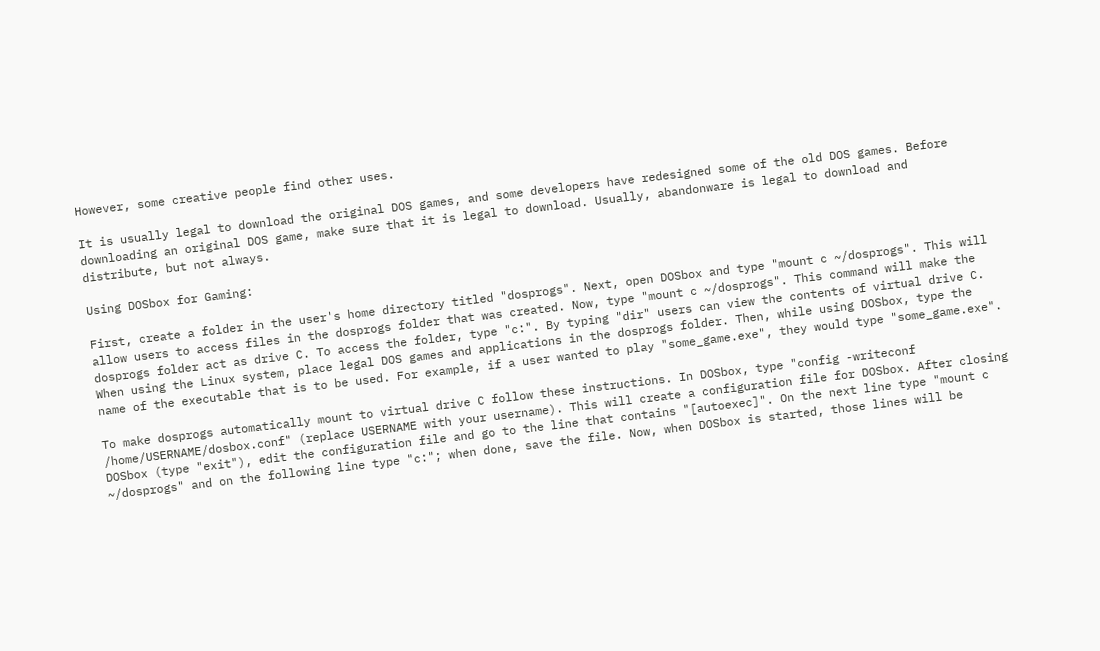However, some creative people find other uses.

It is usually legal to download the original DOS games, and some developers have redesigned some of the old DOS games. Before downloading an original DOS game, make sure that it is legal to download. Usually, abandonware is legal to download and distribute, but not always.

Using DOSbox for Gaming:

First, create a folder in the user's home directory titled "dosprogs". Next, open DOSbox and type "mount c ~/dosprogs". This will allow users to access files in the dosprogs folder that was created. Now, type "mount c ~/dosprogs". This command will make the dosprogs folder act as drive C. To access the folder, type "c:". By typing "dir" users can view the contents of virtual drive C. When using the Linux system, place legal DOS games and applications in the dosprogs folder. Then, while using DOSbox, type the name of the executable that is to be used. For example, if a user wanted to play "some_game.exe", they would type "some_game.exe".

To make dosprogs automatically mount to virtual drive C follow these instructions. In DOSbox, type "config -writeconf /home/USERNAME/dosbox.conf" (replace USERNAME with your username). This will create a configuration file for DOSbox. After closing DOSbox (type "exit"), edit the configuration file and go to the line that contains "[autoexec]". On the next line type "mount c ~/dosprogs" and on the following line type "c:"; when done, save the file. Now, when DOSbox is started, those lines will be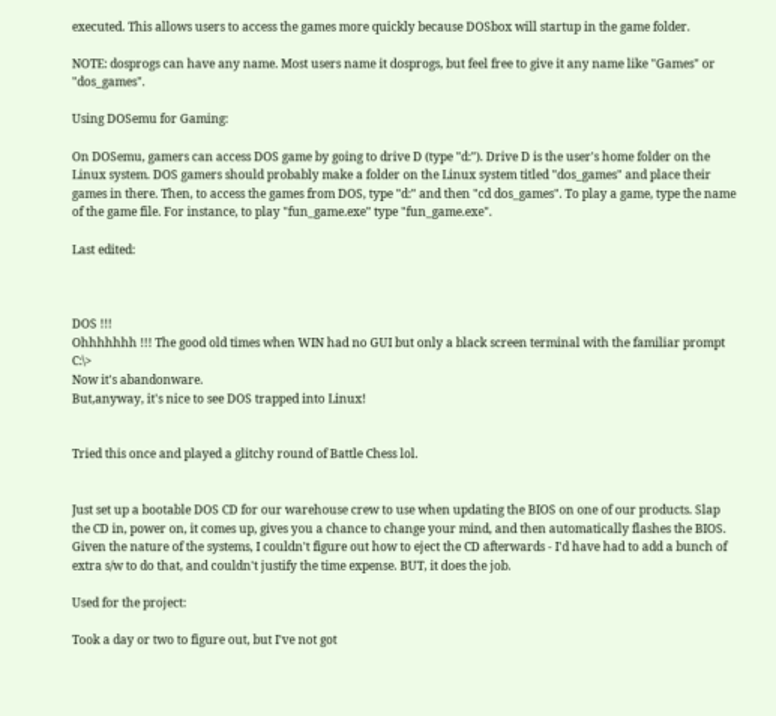executed. This allows users to access the games more quickly because DOSbox will startup in the game folder.

NOTE: dosprogs can have any name. Most users name it dosprogs, but feel free to give it any name like "Games" or "dos_games".

Using DOSemu for Gaming:

On DOSemu, gamers can access DOS game by going to drive D (type "d:"). Drive D is the user's home folder on the Linux system. DOS gamers should probably make a folder on the Linux system titled "dos_games" and place their games in there. Then, to access the games from DOS, type "d:" and then "cd dos_games". To play a game, type the name of the game file. For instance, to play "fun_game.exe" type "fun_game.exe".

Last edited:



DOS !!!
Ohhhhhhh !!! The good old times when WIN had no GUI but only a black screen terminal with the familiar prompt C:\>
Now it's abandonware.
But,anyway, it's nice to see DOS trapped into Linux!


Tried this once and played a glitchy round of Battle Chess lol.


Just set up a bootable DOS CD for our warehouse crew to use when updating the BIOS on one of our products. Slap the CD in, power on, it comes up, gives you a chance to change your mind, and then automatically flashes the BIOS. Given the nature of the systems, I couldn't figure out how to eject the CD afterwards - I'd have had to add a bunch of extra s/w to do that, and couldn't justify the time expense. BUT, it does the job.

Used for the project:

Took a day or two to figure out, but I've not got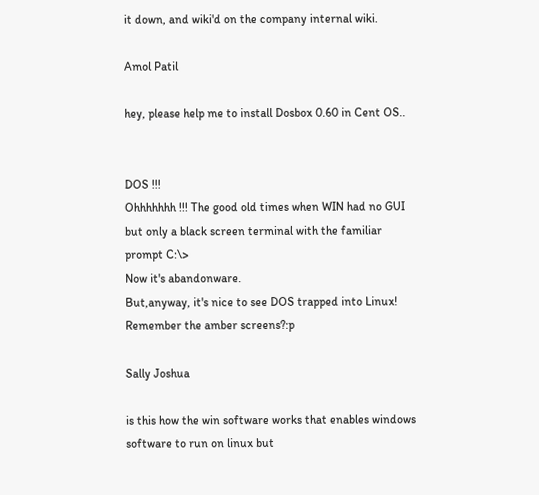it down, and wiki'd on the company internal wiki.

Amol Patil

hey, please help me to install Dosbox 0.60 in Cent OS..


DOS !!!
Ohhhhhhh !!! The good old times when WIN had no GUI but only a black screen terminal with the familiar prompt C:\>
Now it's abandonware.
But,anyway, it's nice to see DOS trapped into Linux!
Remember the amber screens?:p

Sally Joshua

is this how the win software works that enables windows software to run on linux but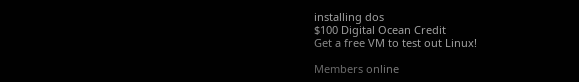installing dos
$100 Digital Ocean Credit
Get a free VM to test out Linux!

Members online